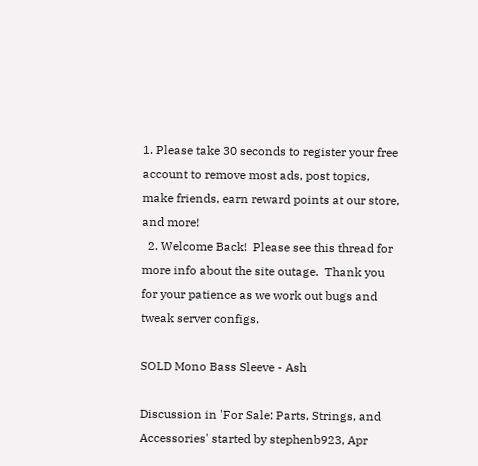1. Please take 30 seconds to register your free account to remove most ads, post topics, make friends, earn reward points at our store, and more!
  2. Welcome Back!  Please see this thread for more info about the site outage.  Thank you for your patience as we work out bugs and tweak server configs.

SOLD Mono Bass Sleeve - Ash

Discussion in 'For Sale: Parts, Strings, and Accessories' started by stephenb923, Apr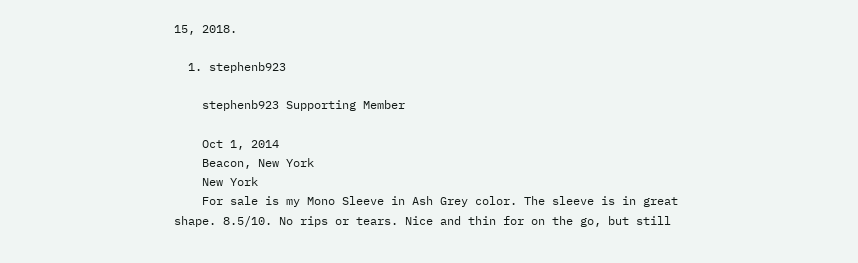15, 2018.

  1. stephenb923

    stephenb923 Supporting Member

    Oct 1, 2014
    Beacon, New York
    New York
    For sale is my Mono Sleeve in Ash Grey color. The sleeve is in great shape. 8.5/10. No rips or tears. Nice and thin for on the go, but still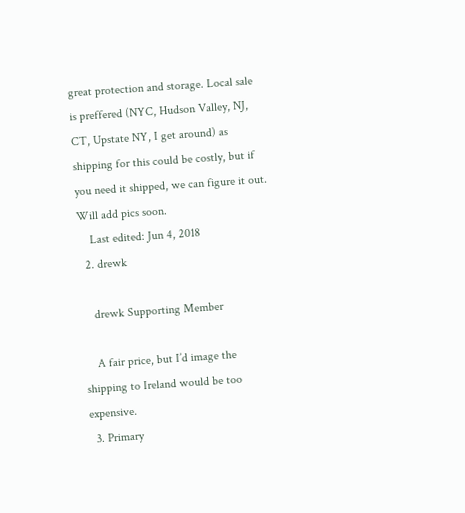great protection and storage. Local sale is preffered (NYC, Hudson Valley, NJ, CT, Upstate NY, I get around) as shipping for this could be costly, but if you need it shipped, we can figure it out. Will add pics soon.
    Last edited: Jun 4, 2018
  2. drewk

    drewk Supporting Member

    A fair price, but I’d image the shipping to Ireland would be too expensive.
  3. Primary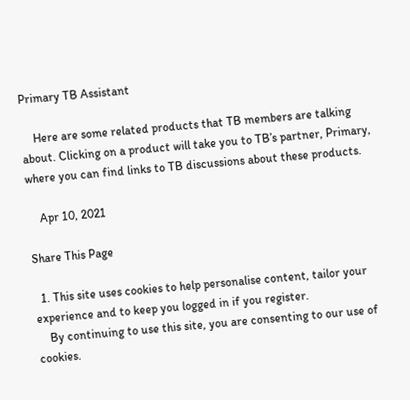Primary TB Assistant

    Here are some related products that TB members are talking about. Clicking on a product will take you to TB’s partner, Primary, where you can find links to TB discussions about these products.

    Apr 10, 2021

Share This Page

  1. This site uses cookies to help personalise content, tailor your experience and to keep you logged in if you register.
    By continuing to use this site, you are consenting to our use of cookies.